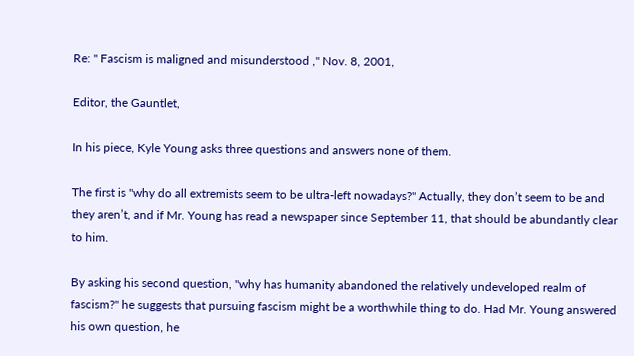Re: " Fascism is maligned and misunderstood ," Nov. 8, 2001,

Editor, the Gauntlet,

In his piece, Kyle Young asks three questions and answers none of them.

The first is "why do all extremists seem to be ultra-left nowadays?" Actually, they don’t seem to be and they aren’t, and if Mr. Young has read a newspaper since September 11, that should be abundantly clear to him.

By asking his second question, "why has humanity abandoned the relatively undeveloped realm of fascism?" he suggests that pursuing fascism might be a worthwhile thing to do. Had Mr. Young answered his own question, he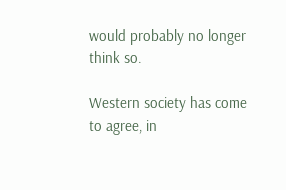would probably no longer think so.

Western society has come to agree, in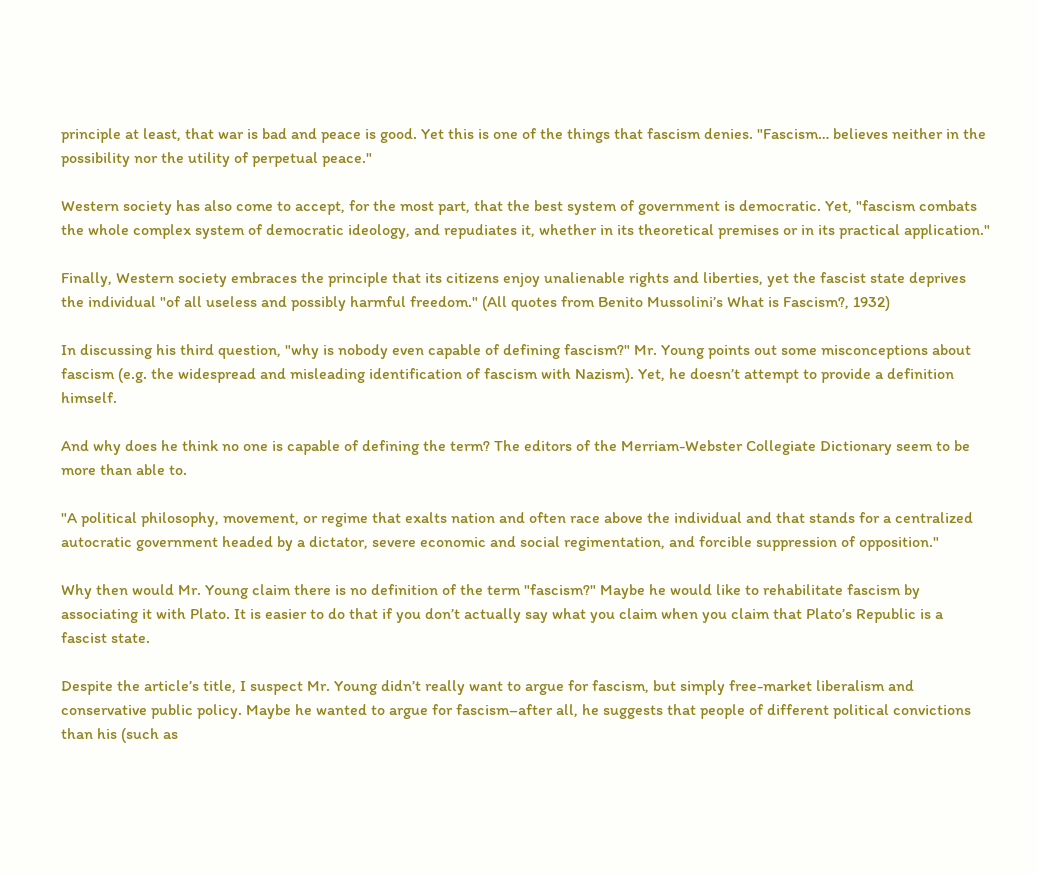principle at least, that war is bad and peace is good. Yet this is one of the things that fascism denies. "Fascism… believes neither in the possibility nor the utility of perpetual peace."

Western society has also come to accept, for the most part, that the best system of government is democratic. Yet, "fascism combats the whole complex system of democratic ideology, and repudiates it, whether in its theoretical premises or in its practical application."

Finally, Western society embraces the principle that its citizens enjoy unalienable rights and liberties, yet the fascist state deprives the individual "of all useless and possibly harmful freedom." (All quotes from Benito Mussolini’s What is Fascism?, 1932)

In discussing his third question, "why is nobody even capable of defining fascism?" Mr. Young points out some misconceptions about fascism (e.g. the widespread and misleading identification of fascism with Nazism). Yet, he doesn’t attempt to provide a definition himself.

And why does he think no one is capable of defining the term? The editors of the Merriam-Webster Collegiate Dictionary seem to be more than able to.

"A political philosophy, movement, or regime that exalts nation and often race above the individual and that stands for a centralized autocratic government headed by a dictator, severe economic and social regimentation, and forcible suppression of opposition."

Why then would Mr. Young claim there is no definition of the term "fascism?" Maybe he would like to rehabilitate fascism by associating it with Plato. It is easier to do that if you don’t actually say what you claim when you claim that Plato’s Republic is a fascist state.

Despite the article’s title, I suspect Mr. Young didn’t really want to argue for fascism, but simply free-market liberalism and conservative public policy. Maybe he wanted to argue for fascism–after all, he suggests that people of different political convictions than his (such as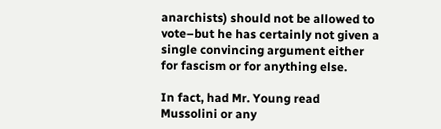anarchists) should not be allowed to vote–but he has certainly not given a single convincing argument either for fascism or for anything else.

In fact, had Mr. Young read Mussolini or any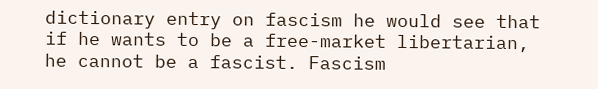dictionary entry on fascism he would see that if he wants to be a free-market libertarian, he cannot be a fascist. Fascism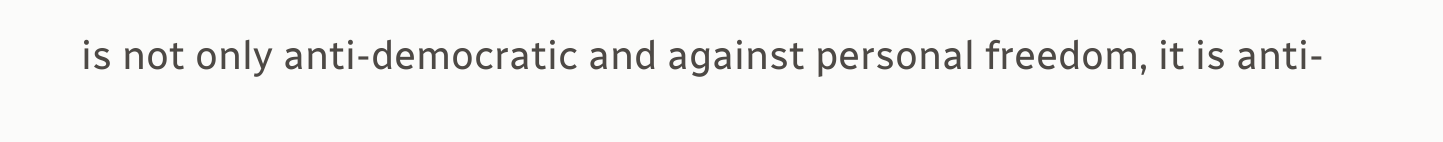is not only anti-democratic and against personal freedom, it is anti-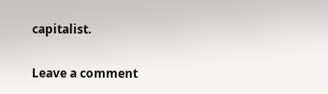capitalist.

Leave a comment